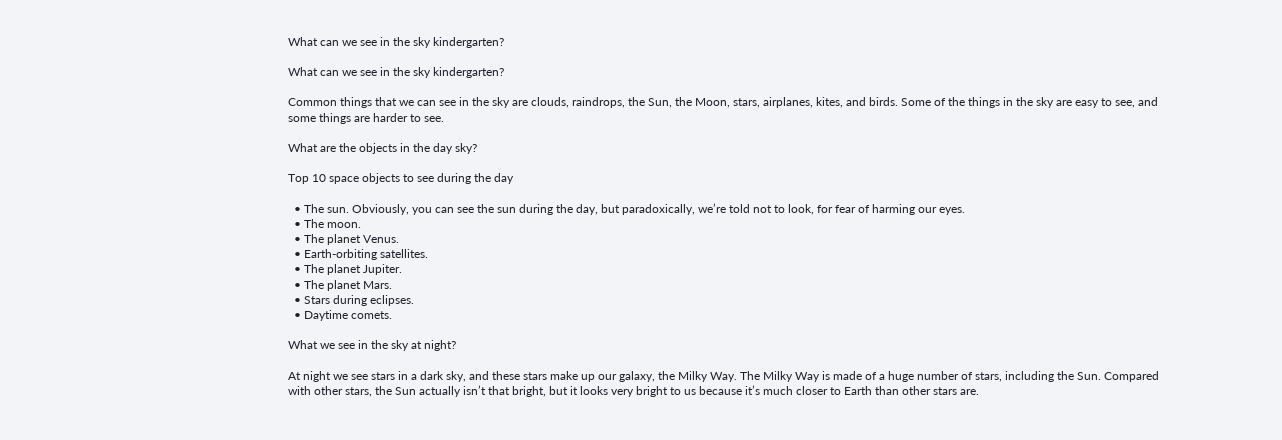What can we see in the sky kindergarten?

What can we see in the sky kindergarten?

Common things that we can see in the sky are clouds, raindrops, the Sun, the Moon, stars, airplanes, kites, and birds. Some of the things in the sky are easy to see, and some things are harder to see.

What are the objects in the day sky?

Top 10 space objects to see during the day

  • The sun. Obviously, you can see the sun during the day, but paradoxically, we’re told not to look, for fear of harming our eyes.
  • The moon.
  • The planet Venus.
  • Earth-orbiting satellites.
  • The planet Jupiter.
  • The planet Mars.
  • Stars during eclipses.
  • Daytime comets.

What we see in the sky at night?

At night we see stars in a dark sky, and these stars make up our galaxy, the Milky Way. The Milky Way is made of a huge number of stars, including the Sun. Compared with other stars, the Sun actually isn’t that bright, but it looks very bright to us because it’s much closer to Earth than other stars are.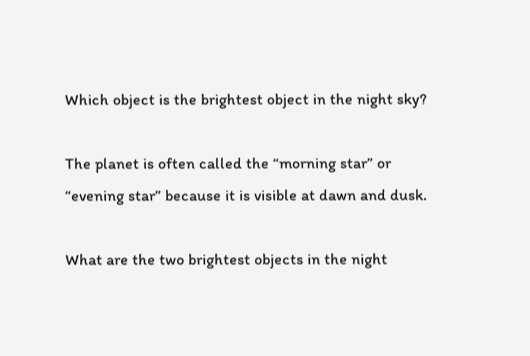Which object is the brightest object in the night sky?

The planet is often called the “morning star” or “evening star” because it is visible at dawn and dusk.

What are the two brightest objects in the night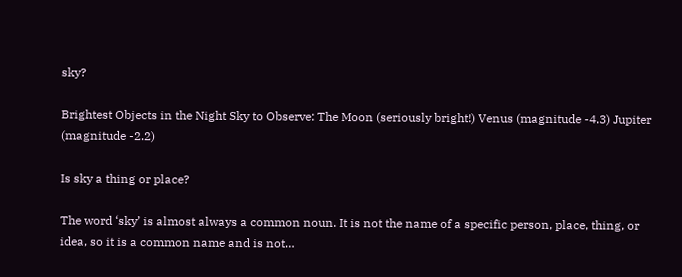sky?

Brightest Objects in the Night Sky to Observe: The Moon (seriously bright!) Venus (magnitude -4.3) Jupiter (magnitude -2.2)

Is sky a thing or place?

The word ‘sky’ is almost always a common noun. It is not the name of a specific person, place, thing, or idea, so it is a common name and is not…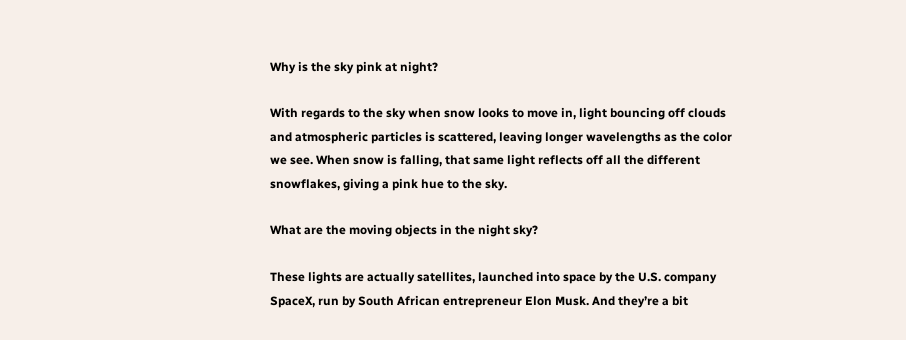Why is the sky pink at night?

With regards to the sky when snow looks to move in, light bouncing off clouds and atmospheric particles is scattered, leaving longer wavelengths as the color we see. When snow is falling, that same light reflects off all the different snowflakes, giving a pink hue to the sky.

What are the moving objects in the night sky?

These lights are actually satellites, launched into space by the U.S. company SpaceX, run by South African entrepreneur Elon Musk. And they’re a bit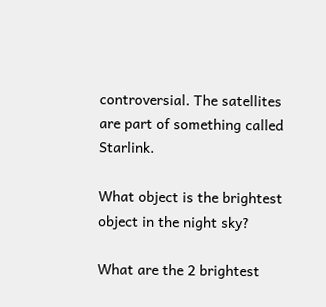controversial. The satellites are part of something called Starlink.

What object is the brightest object in the night sky?

What are the 2 brightest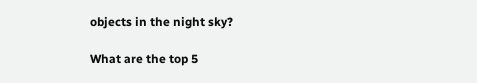objects in the night sky?

What are the top 5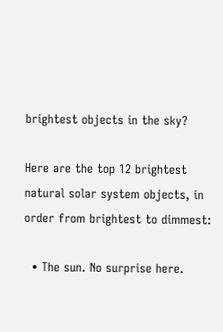brightest objects in the sky?

Here are the top 12 brightest natural solar system objects, in order from brightest to dimmest:

  • The sun. No surprise here.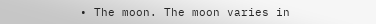• The moon. The moon varies in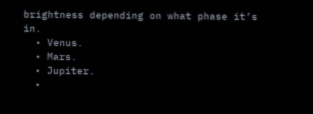brightness depending on what phase it’s in.
  • Venus.
  • Mars.
  • Jupiter.
  •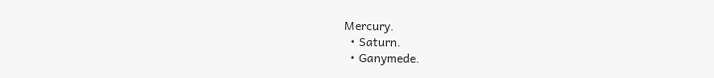Mercury.
  • Saturn.
  • Ganymede.